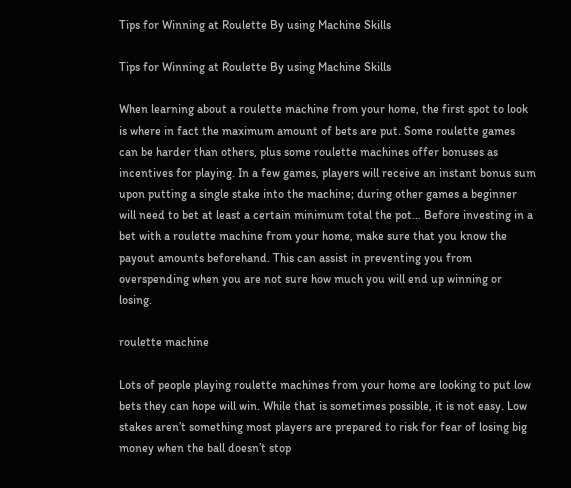Tips for Winning at Roulette By using Machine Skills

Tips for Winning at Roulette By using Machine Skills

When learning about a roulette machine from your home, the first spot to look is where in fact the maximum amount of bets are put. Some roulette games can be harder than others, plus some roulette machines offer bonuses as incentives for playing. In a few games, players will receive an instant bonus sum upon putting a single stake into the machine; during other games a beginner will need to bet at least a certain minimum total the pot… Before investing in a bet with a roulette machine from your home, make sure that you know the payout amounts beforehand. This can assist in preventing you from overspending when you are not sure how much you will end up winning or losing.

roulette machine

Lots of people playing roulette machines from your home are looking to put low bets they can hope will win. While that is sometimes possible, it is not easy. Low stakes aren’t something most players are prepared to risk for fear of losing big money when the ball doesn’t stop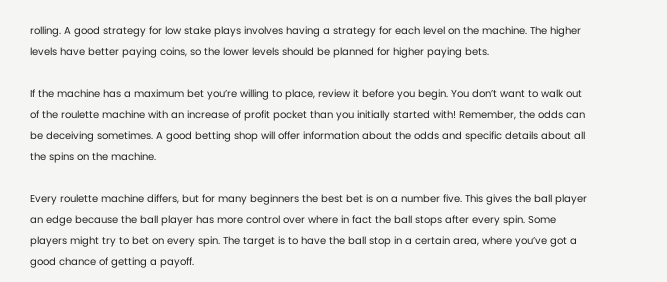rolling. A good strategy for low stake plays involves having a strategy for each level on the machine. The higher levels have better paying coins, so the lower levels should be planned for higher paying bets.

If the machine has a maximum bet you’re willing to place, review it before you begin. You don’t want to walk out of the roulette machine with an increase of profit pocket than you initially started with! Remember, the odds can be deceiving sometimes. A good betting shop will offer information about the odds and specific details about all the spins on the machine.

Every roulette machine differs, but for many beginners the best bet is on a number five. This gives the ball player an edge because the ball player has more control over where in fact the ball stops after every spin. Some players might try to bet on every spin. The target is to have the ball stop in a certain area, where you’ve got a good chance of getting a payoff.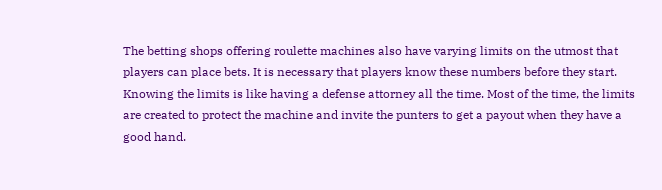The betting shops offering roulette machines also have varying limits on the utmost that players can place bets. It is necessary that players know these numbers before they start. Knowing the limits is like having a defense attorney all the time. Most of the time, the limits are created to protect the machine and invite the punters to get a payout when they have a good hand.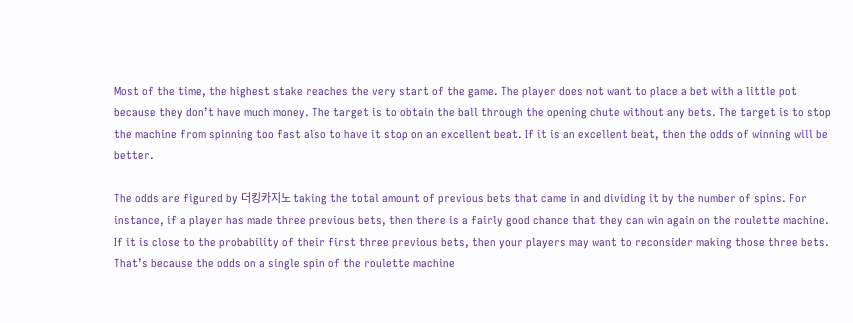Most of the time, the highest stake reaches the very start of the game. The player does not want to place a bet with a little pot because they don’t have much money. The target is to obtain the ball through the opening chute without any bets. The target is to stop the machine from spinning too fast also to have it stop on an excellent beat. If it is an excellent beat, then the odds of winning will be better.

The odds are figured by 더킹카지노 taking the total amount of previous bets that came in and dividing it by the number of spins. For instance, if a player has made three previous bets, then there is a fairly good chance that they can win again on the roulette machine. If it is close to the probability of their first three previous bets, then your players may want to reconsider making those three bets. That’s because the odds on a single spin of the roulette machine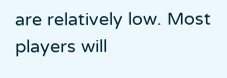are relatively low. Most players will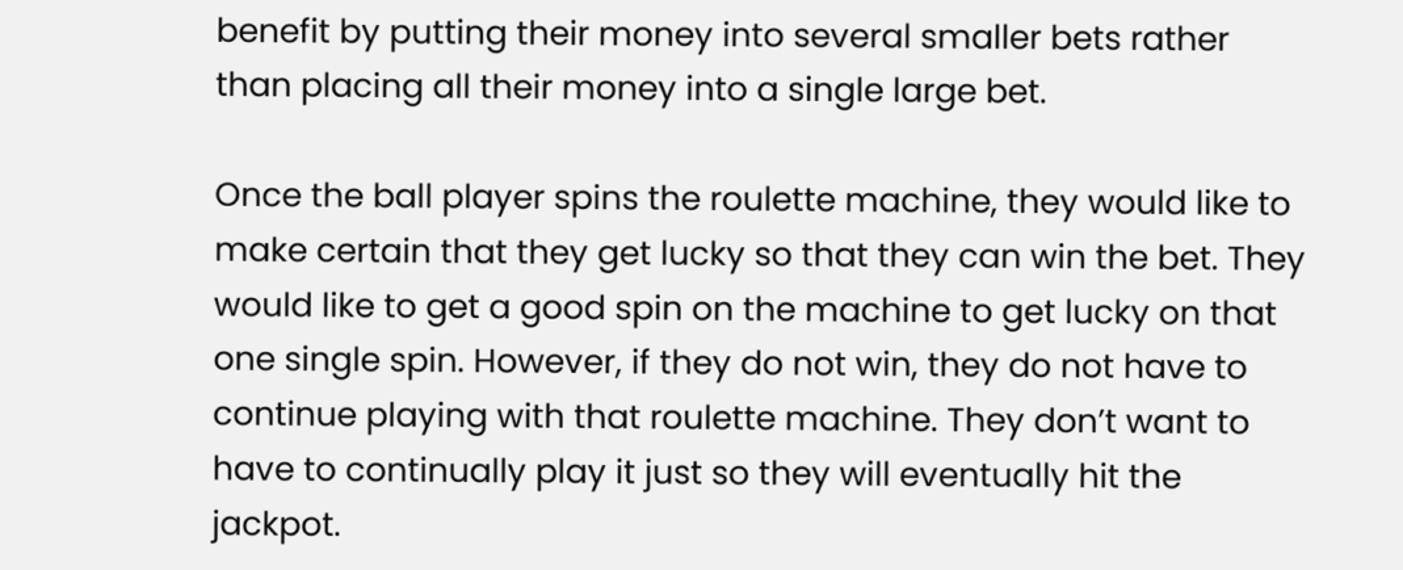benefit by putting their money into several smaller bets rather than placing all their money into a single large bet.

Once the ball player spins the roulette machine, they would like to make certain that they get lucky so that they can win the bet. They would like to get a good spin on the machine to get lucky on that one single spin. However, if they do not win, they do not have to continue playing with that roulette machine. They don’t want to have to continually play it just so they will eventually hit the jackpot.